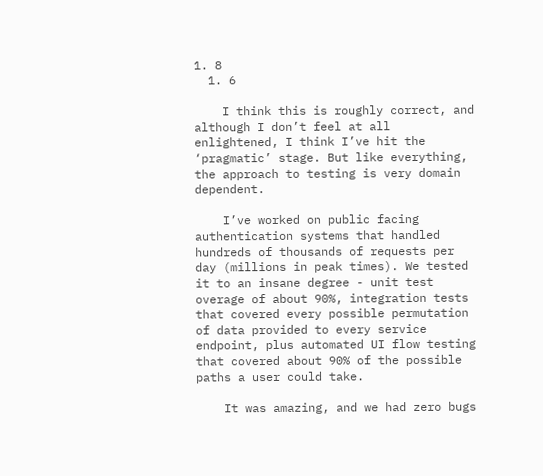1. 8
  1. 6

    I think this is roughly correct, and although I don’t feel at all enlightened, I think I’ve hit the ‘pragmatic’ stage. But like everything, the approach to testing is very domain dependent.

    I’ve worked on public facing authentication systems that handled hundreds of thousands of requests per day (millions in peak times). We tested it to an insane degree - unit test overage of about 90%, integration tests that covered every possible permutation of data provided to every service endpoint, plus automated UI flow testing that covered about 90% of the possible paths a user could take.

    It was amazing, and we had zero bugs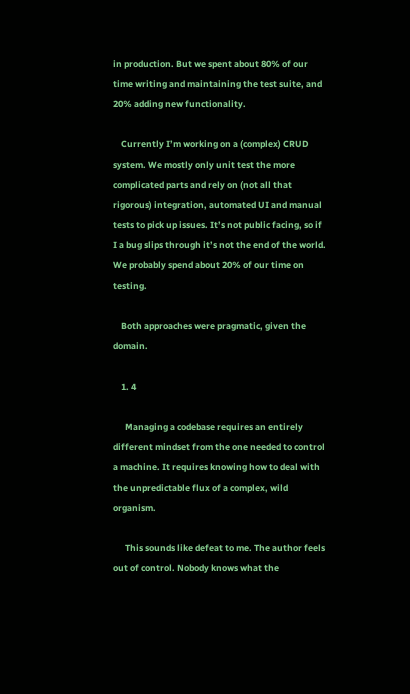in production. But we spent about 80% of our time writing and maintaining the test suite, and 20% adding new functionality.

    Currently I’m working on a (complex) CRUD system. We mostly only unit test the more complicated parts and rely on (not all that rigorous) integration, automated UI and manual tests to pick up issues. It’s not public facing, so if I a bug slips through it’s not the end of the world. We probably spend about 20% of our time on testing.

    Both approaches were pragmatic, given the domain.

    1. 4

      Managing a codebase requires an entirely different mindset from the one needed to control a machine. It requires knowing how to deal with the unpredictable flux of a complex, wild organism.

      This sounds like defeat to me. The author feels out of control. Nobody knows what the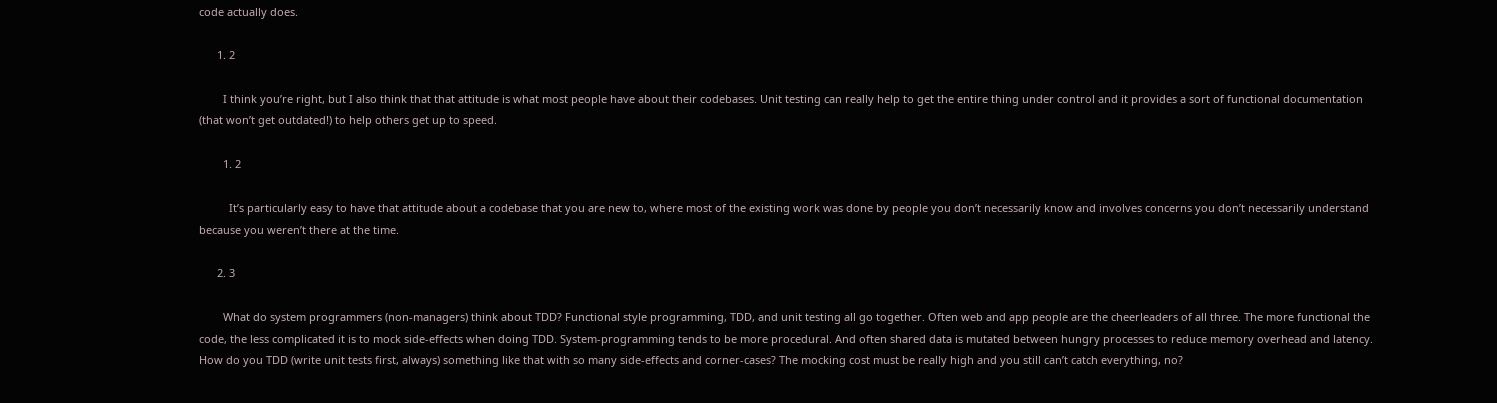code actually does.

      1. 2

        I think you’re right, but I also think that that attitude is what most people have about their codebases. Unit testing can really help to get the entire thing under control and it provides a sort of functional documentation (that won’t get outdated!) to help others get up to speed.

        1. 2

          It’s particularly easy to have that attitude about a codebase that you are new to, where most of the existing work was done by people you don’t necessarily know and involves concerns you don’t necessarily understand because you weren’t there at the time.

      2. 3

        What do system programmers (non-managers) think about TDD? Functional style programming, TDD, and unit testing all go together. Often web and app people are the cheerleaders of all three. The more functional the code, the less complicated it is to mock side-effects when doing TDD. System-programming tends to be more procedural. And often shared data is mutated between hungry processes to reduce memory overhead and latency. How do you TDD (write unit tests first, always) something like that with so many side-effects and corner-cases? The mocking cost must be really high and you still can’t catch everything, no?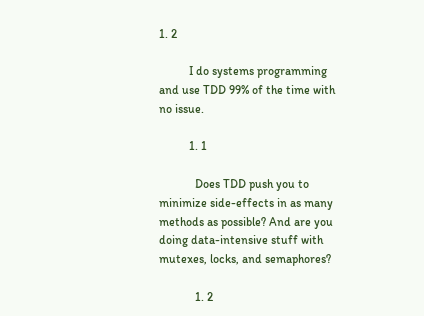1. 2

          I do systems programming and use TDD 99% of the time with no issue.

          1. 1

            Does TDD push you to minimize side-effects in as many methods as possible? And are you doing data-intensive stuff with mutexes, locks, and semaphores?

            1. 2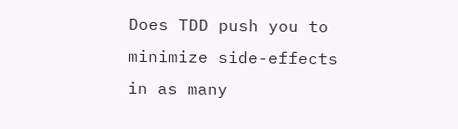Does TDD push you to minimize side-effects in as many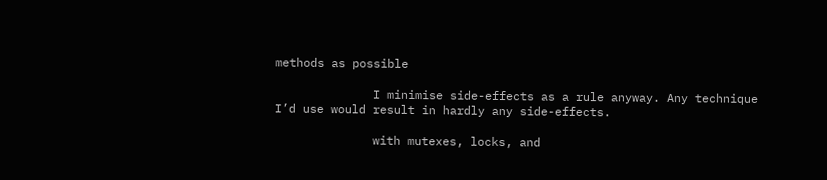methods as possible

              I minimise side-effects as a rule anyway. Any technique I’d use would result in hardly any side-effects.

              with mutexes, locks, and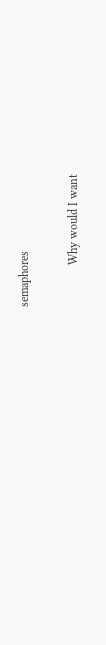semaphores

              Why would I want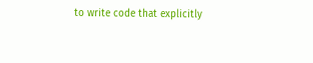to write code that explicitly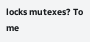locks mutexes? To me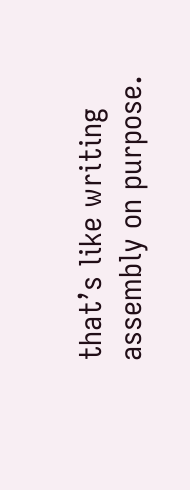that’s like writing assembly on purpose.